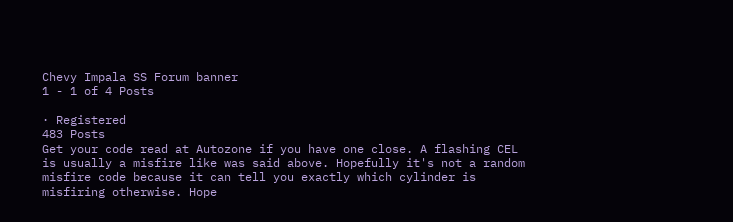Chevy Impala SS Forum banner
1 - 1 of 4 Posts

· Registered
483 Posts
Get your code read at Autozone if you have one close. A flashing CEL is usually a misfire like was said above. Hopefully it's not a random misfire code because it can tell you exactly which cylinder is misfiring otherwise. Hope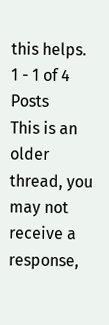this helps.
1 - 1 of 4 Posts
This is an older thread, you may not receive a response,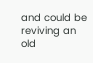and could be reviving an old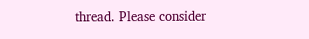thread. Please consider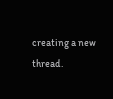creating a new thread.